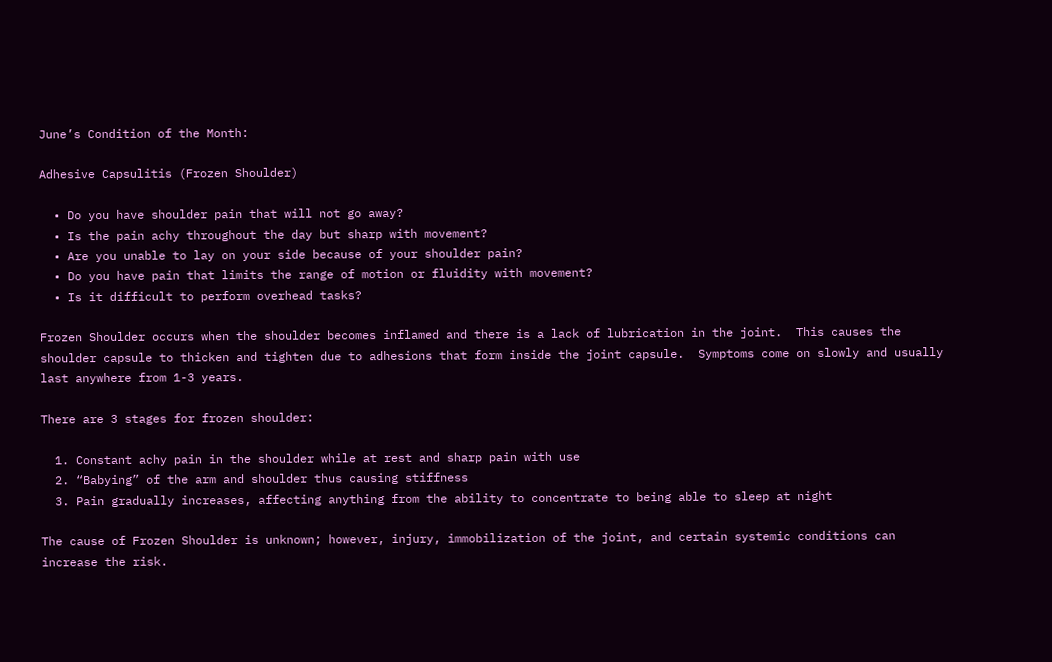June’s Condition of the Month:

Adhesive Capsulitis (Frozen Shoulder)

  • Do you have shoulder pain that will not go away?
  • Is the pain achy throughout the day but sharp with movement?
  • Are you unable to lay on your side because of your shoulder pain?
  • Do you have pain that limits the range of motion or fluidity with movement?
  • Is it difficult to perform overhead tasks?

Frozen Shoulder occurs when the shoulder becomes inflamed and there is a lack of lubrication in the joint.  This causes the shoulder capsule to thicken and tighten due to adhesions that form inside the joint capsule.  Symptoms come on slowly and usually last anywhere from 1-3 years.

There are 3 stages for frozen shoulder:

  1. Constant achy pain in the shoulder while at rest and sharp pain with use
  2. “Babying” of the arm and shoulder thus causing stiffness
  3. Pain gradually increases, affecting anything from the ability to concentrate to being able to sleep at night

The cause of Frozen Shoulder is unknown; however, injury, immobilization of the joint, and certain systemic conditions can increase the risk.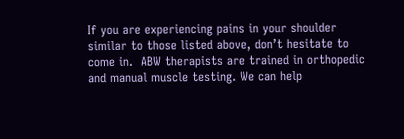If you are experiencing pains in your shoulder similar to those listed above, don’t hesitate to come in.  ABW therapists are trained in orthopedic and manual muscle testing. We can help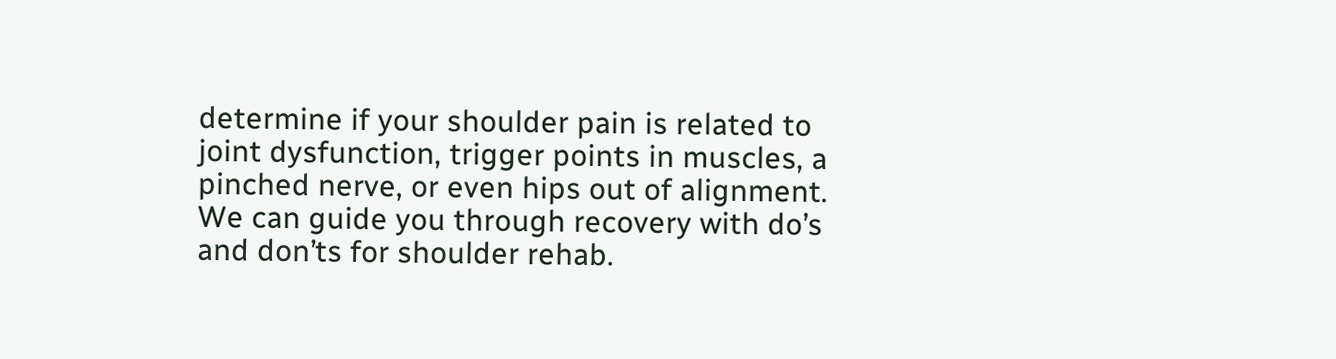determine if your shoulder pain is related to joint dysfunction, trigger points in muscles, a pinched nerve, or even hips out of alignment. We can guide you through recovery with do’s and don’ts for shoulder rehab.